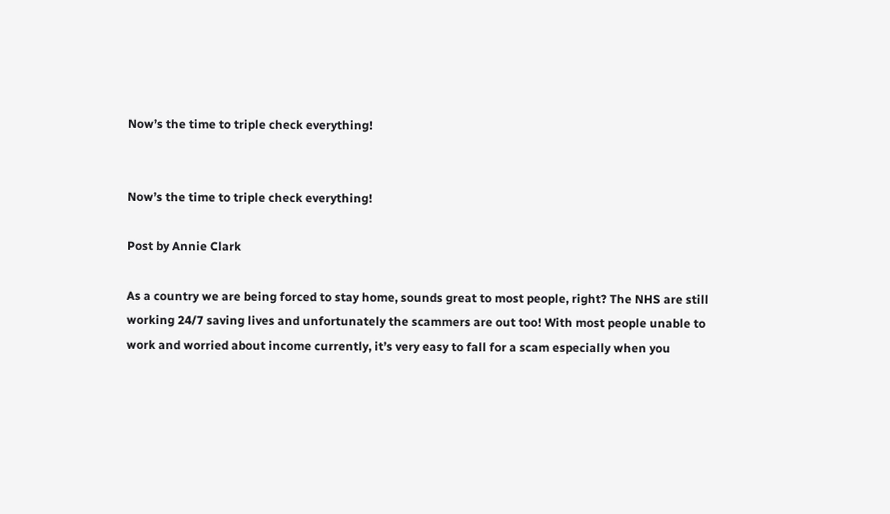Now’s the time to triple check everything!


Now’s the time to triple check everything!

Post by Annie Clark

As a country we are being forced to stay home, sounds great to most people, right? The NHS are still
working 24/7 saving lives and unfortunately the scammers are out too! With most people unable to
work and worried about income currently, it’s very easy to fall for a scam especially when you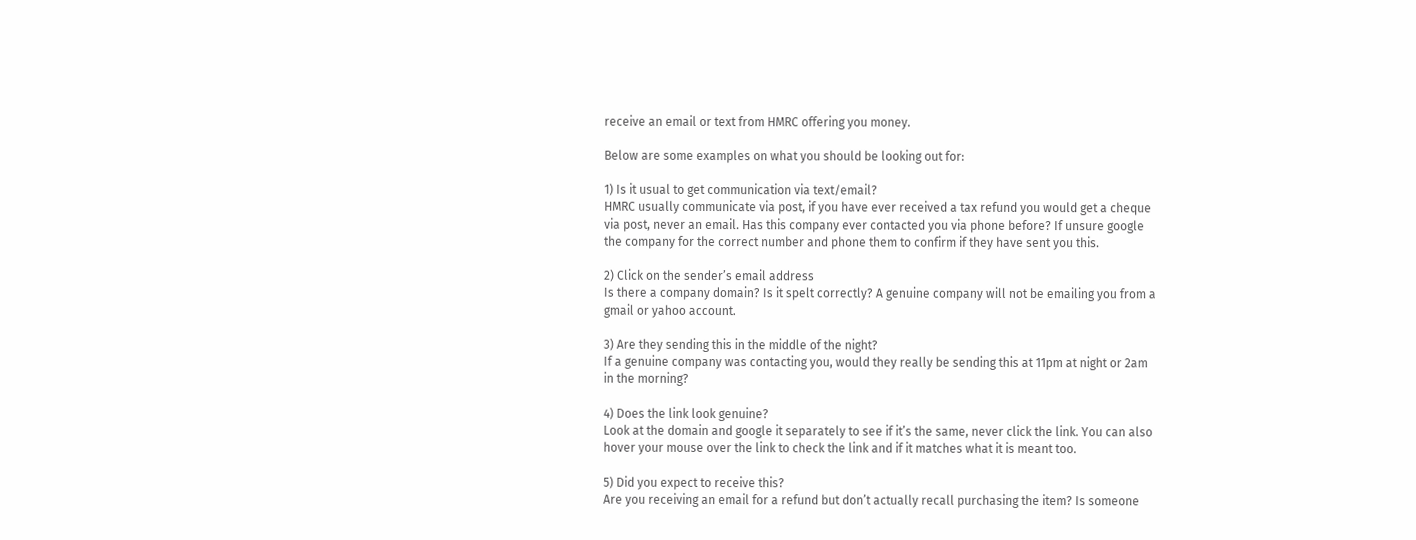receive an email or text from HMRC offering you money.

Below are some examples on what you should be looking out for:

1) Is it usual to get communication via text/email?
HMRC usually communicate via post, if you have ever received a tax refund you would get a cheque
via post, never an email. Has this company ever contacted you via phone before? If unsure google
the company for the correct number and phone them to confirm if they have sent you this.

2) Click on the sender’s email address
Is there a company domain? Is it spelt correctly? A genuine company will not be emailing you from a
gmail or yahoo account.

3) Are they sending this in the middle of the night?
If a genuine company was contacting you, would they really be sending this at 11pm at night or 2am
in the morning?

4) Does the link look genuine?
Look at the domain and google it separately to see if it’s the same, never click the link. You can also
hover your mouse over the link to check the link and if it matches what it is meant too.

5) Did you expect to receive this?
Are you receiving an email for a refund but don’t actually recall purchasing the item? Is someone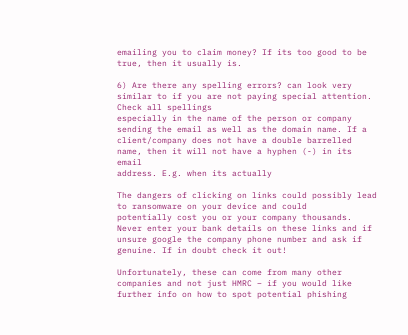emailing you to claim money? If its too good to be true, then it usually is.

6) Are there any spelling errors? can look very similar to if you are not paying special attention. Check all spellings
especially in the name of the person or company sending the email as well as the domain name. If a
client/company does not have a double barrelled name, then it will not have a hyphen (-) in its email
address. E.g. when its actually

The dangers of clicking on links could possibly lead to ransomware on your device and could
potentially cost you or your company thousands. Never enter your bank details on these links and if
unsure google the company phone number and ask if genuine. If in doubt check it out!

Unfortunately, these can come from many other companies and not just HMRC – if you would like
further info on how to spot potential phishing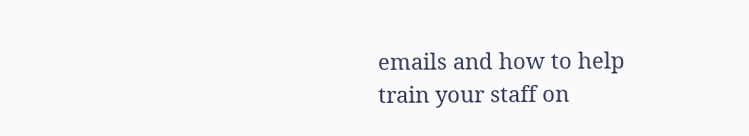emails and how to help train your staff on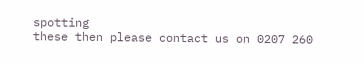spotting
these then please contact us on 0207 260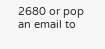2680 or pop an email to